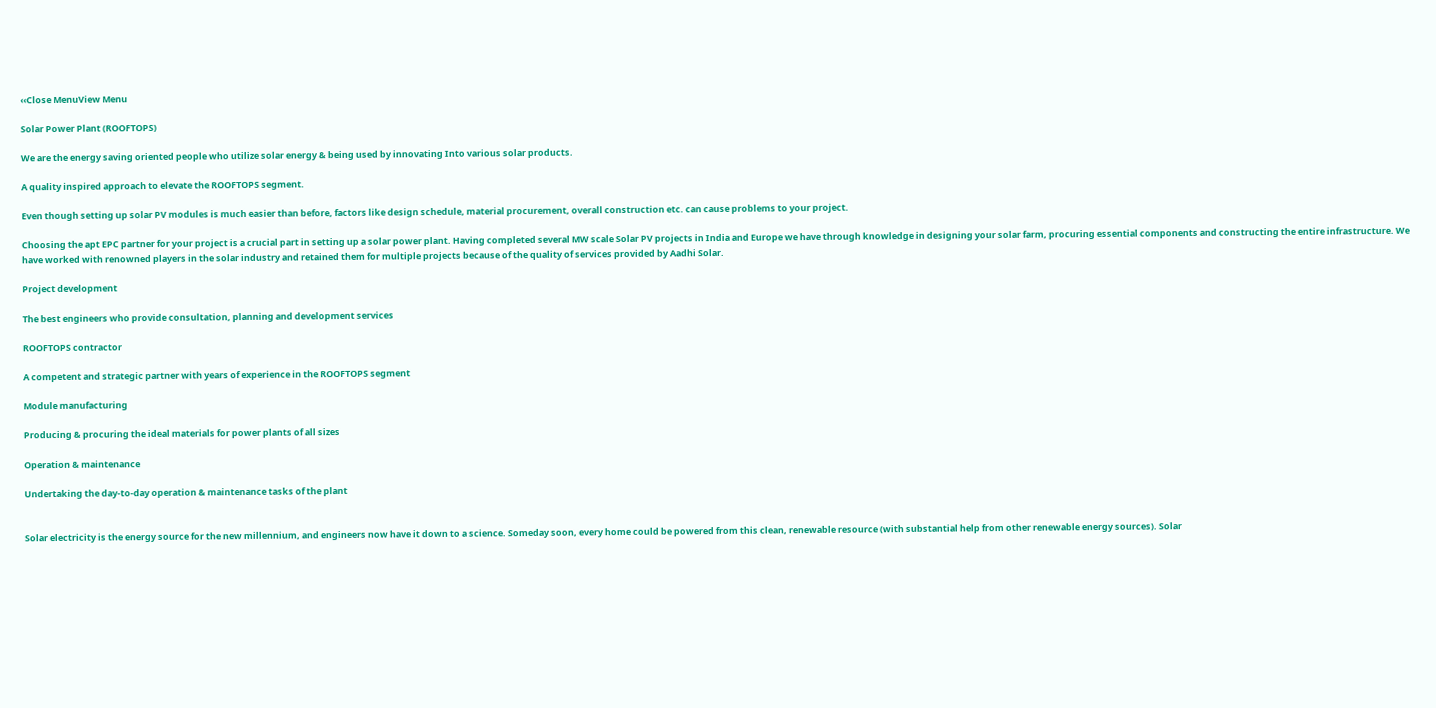‹‹Close MenuView Menu

Solar Power Plant (ROOFTOPS)

We are the energy saving oriented people who utilize solar energy & being used by innovating Into various solar products.

A quality inspired approach to elevate the ROOFTOPS segment.

Even though setting up solar PV modules is much easier than before, factors like design schedule, material procurement, overall construction etc. can cause problems to your project.

Choosing the apt EPC partner for your project is a crucial part in setting up a solar power plant. Having completed several MW scale Solar PV projects in India and Europe we have through knowledge in designing your solar farm, procuring essential components and constructing the entire infrastructure. We have worked with renowned players in the solar industry and retained them for multiple projects because of the quality of services provided by Aadhi Solar.

Project development

The best engineers who provide consultation, planning and development services

ROOFTOPS contractor

A competent and strategic partner with years of experience in the ROOFTOPS segment

Module manufacturing

Producing & procuring the ideal materials for power plants of all sizes

Operation & maintenance

Undertaking the day-to-day operation & maintenance tasks of the plant


Solar electricity is the energy source for the new millennium, and engineers now have it down to a science. Someday soon, every home could be powered from this clean, renewable resource (with substantial help from other renewable energy sources). Solar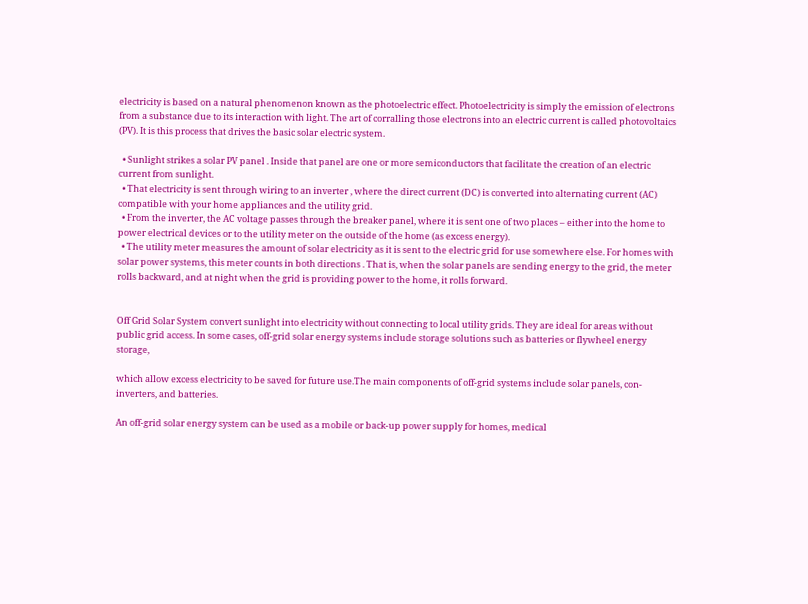electricity is based on a natural phenomenon known as the photoelectric effect. Photoelectricity is simply the emission of electrons from a substance due to its interaction with light. The art of corralling those electrons into an electric current is called photovoltaics (PV). It is this process that drives the basic solar electric system.

  • Sunlight strikes a solar PV panel . Inside that panel are one or more semiconductors that facilitate the creation of an electric current from sunlight.
  • That electricity is sent through wiring to an inverter , where the direct current (DC) is converted into alternating current (AC) compatible with your home appliances and the utility grid.
  • From the inverter, the AC voltage passes through the breaker panel, where it is sent one of two places – either into the home to power electrical devices or to the utility meter on the outside of the home (as excess energy).
  • The utility meter measures the amount of solar electricity as it is sent to the electric grid for use somewhere else. For homes with solar power systems, this meter counts in both directions . That is, when the solar panels are sending energy to the grid, the meter rolls backward, and at night when the grid is providing power to the home, it rolls forward.


Off Grid Solar System convert sunlight into electricity without connecting to local utility grids. They are ideal for areas without public grid access. In some cases, off-grid solar energy systems include storage solutions such as batteries or flywheel energy storage,

which allow excess electricity to be saved for future use.The main components of off-grid systems include solar panels, con-inverters, and batteries.

An off-grid solar energy system can be used as a mobile or back-up power supply for homes, medical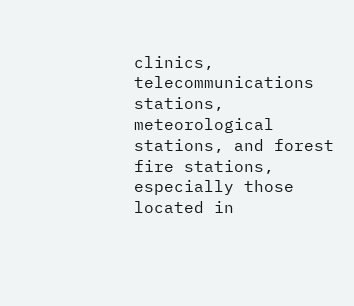clinics, telecommunications stations, meteorological stations, and forest fire stations, especially those located in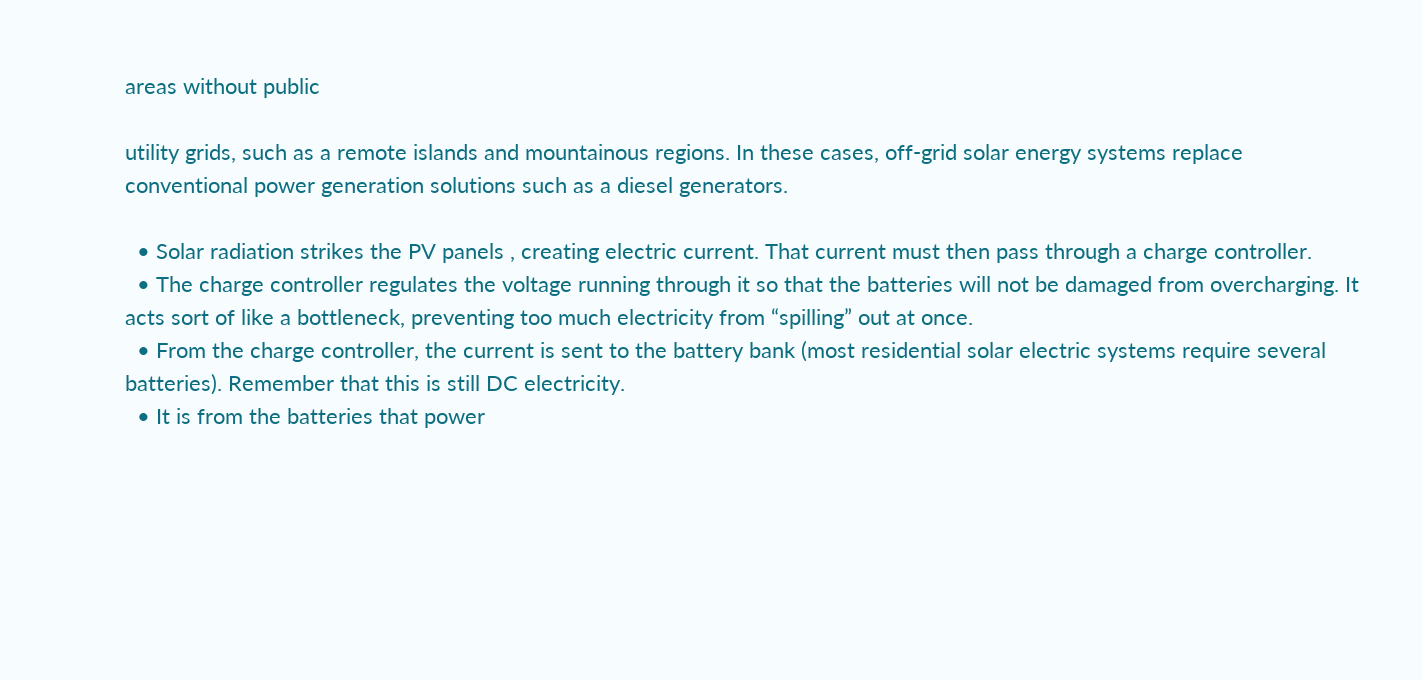areas without public

utility grids, such as a remote islands and mountainous regions. In these cases, off-grid solar energy systems replace conventional power generation solutions such as a diesel generators.

  • Solar radiation strikes the PV panels , creating electric current. That current must then pass through a charge controller.
  • The charge controller regulates the voltage running through it so that the batteries will not be damaged from overcharging. It acts sort of like a bottleneck, preventing too much electricity from “spilling” out at once.
  • From the charge controller, the current is sent to the battery bank (most residential solar electric systems require several batteries). Remember that this is still DC electricity.
  • It is from the batteries that power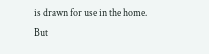is drawn for use in the home. But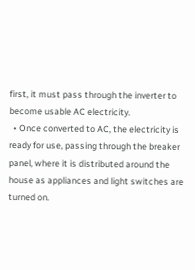first, it must pass through the inverter to become usable AC electricity.
  • Once converted to AC, the electricity is ready for use, passing through the breaker panel, where it is distributed around the house as appliances and light switches are turned on.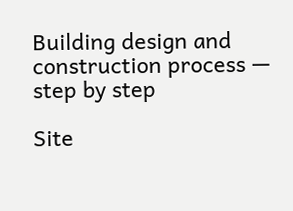Building design and construction process — step by step

Site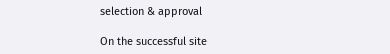selection & approval

On the successful site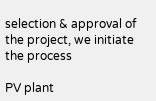selection & approval of the project, we initiate the process

PV plant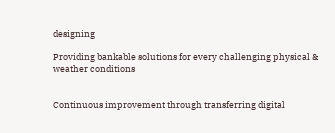designing

Providing bankable solutions for every challenging physical & weather conditions


Continuous improvement through transferring digital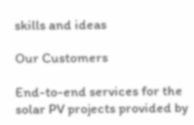skills and ideas

Our Customers

End-to-end services for the solar PV projects provided by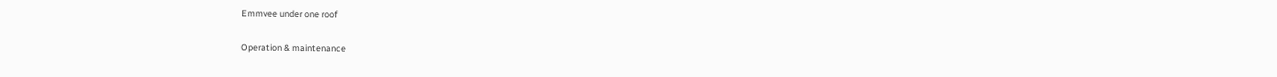Emmvee under one roof

Operation & maintenance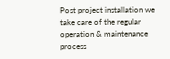Post project installation we take care of the regular operation & maintenance process